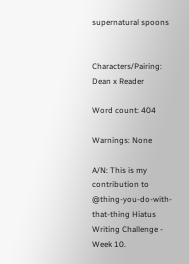supernatural spoons


Characters/Pairing: Dean x Reader

Word count: 404

Warnings: None

A/N: This is my contribution to @thing-you-do-with-that-thing Hiatus Writing Challenge - Week 10.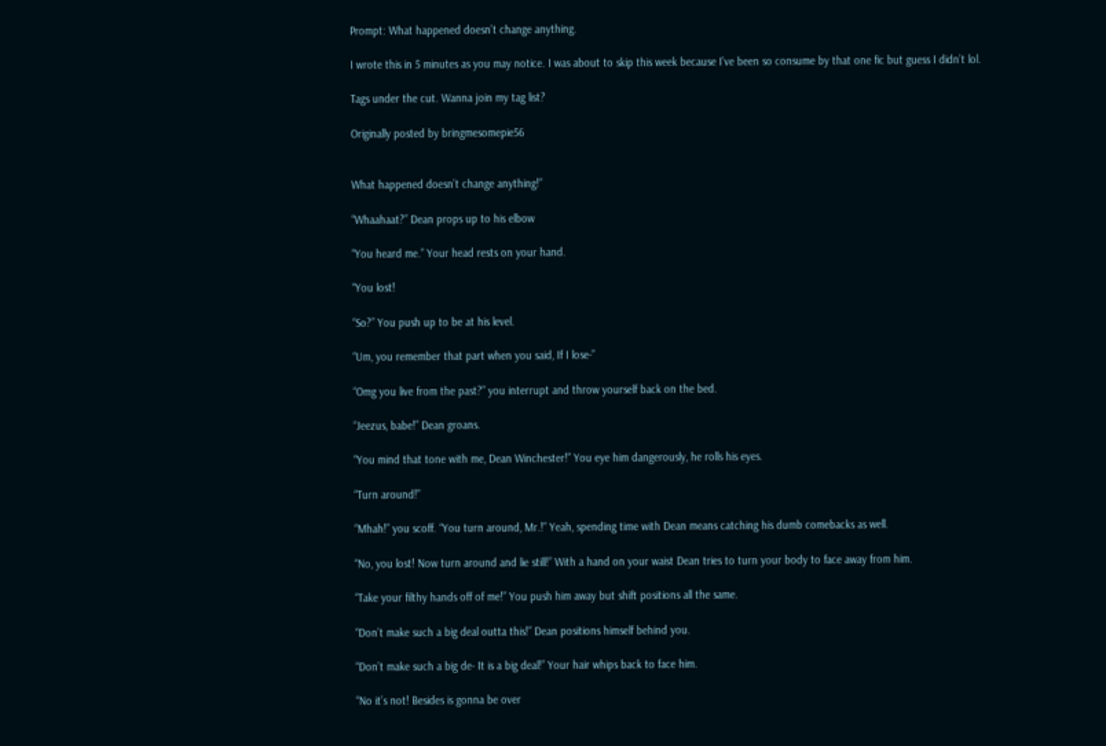Prompt: What happened doesn’t change anything.

I wrote this in 5 minutes as you may notice. I was about to skip this week because I’ve been so consume by that one fic but guess I didn’t lol.

Tags under the cut. Wanna join my tag list?

Originally posted by bringmesomepie56


What happened doesn’t change anything!”

“Whaahaat?” Dean props up to his elbow

“You heard me.” Your head rests on your hand.

“You lost!

“So?” You push up to be at his level.

“Um, you remember that part when you said, If I lose-”

“Omg you live from the past?” you interrupt and throw yourself back on the bed.

“Jeezus, babe!” Dean groans.

“You mind that tone with me, Dean Winchester!” You eye him dangerously, he rolls his eyes.

“Turn around!”

“Mhah!” you scoff. “You turn around, Mr.!” Yeah, spending time with Dean means catching his dumb comebacks as well.

“No, you lost! Now turn around and lie still!” With a hand on your waist Dean tries to turn your body to face away from him.

“Take your filthy hands off of me!” You push him away but shift positions all the same.

“Don’t make such a big deal outta this!” Dean positions himself behind you.

“Don’t make such a big de- It is a big deal!” Your hair whips back to face him.

“No it’s not! Besides is gonna be over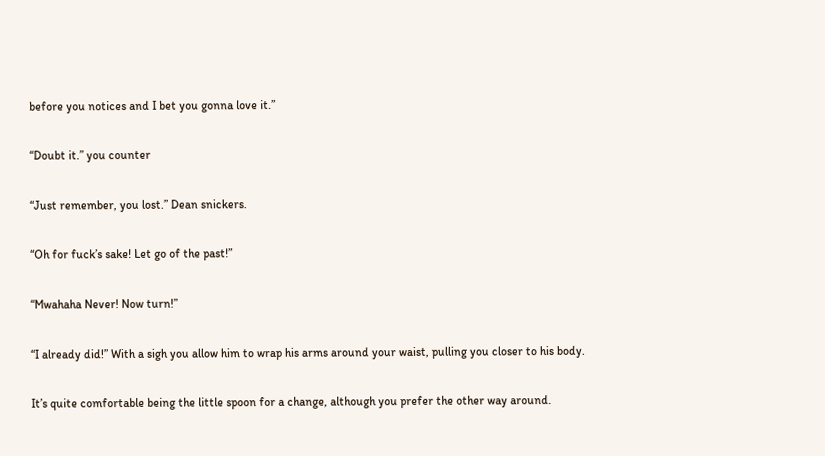before you notices and I bet you gonna love it.”

“Doubt it.” you counter

“Just remember, you lost.” Dean snickers.

“Oh for fuck’s sake! Let go of the past!”

“Mwahaha Never! Now turn!”

“I already did!” With a sigh you allow him to wrap his arms around your waist, pulling you closer to his body.

It’s quite comfortable being the little spoon for a change, although you prefer the other way around.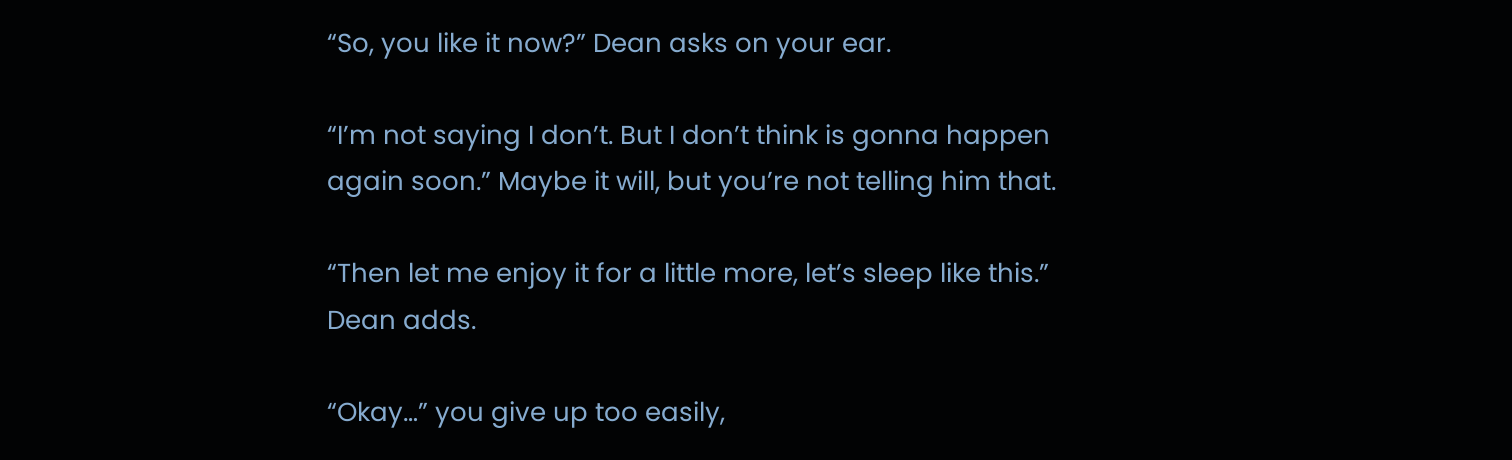“So, you like it now?” Dean asks on your ear.

“I’m not saying I don’t. But I don’t think is gonna happen again soon.” Maybe it will, but you’re not telling him that.

“Then let me enjoy it for a little more, let’s sleep like this.” Dean adds.

“Okay…” you give up too easily,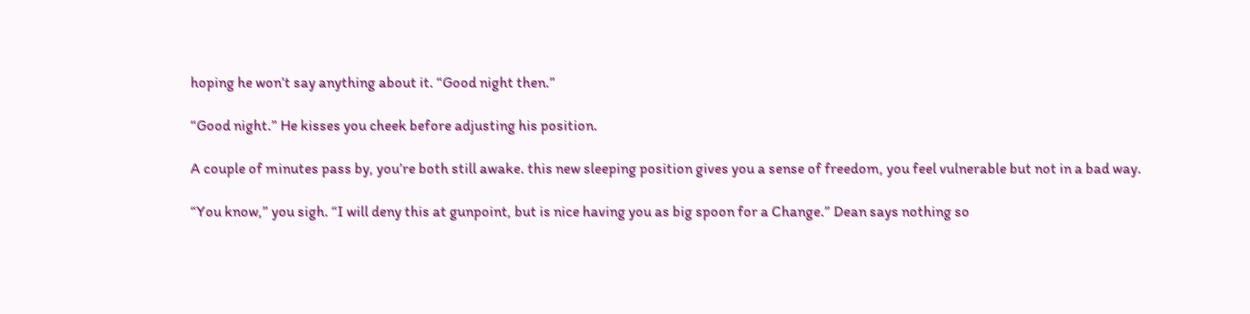hoping he won’t say anything about it. “Good night then.”

“Good night.” He kisses you cheek before adjusting his position.

A couple of minutes pass by, you’re both still awake. this new sleeping position gives you a sense of freedom, you feel vulnerable but not in a bad way.

“You know,” you sigh. “I will deny this at gunpoint, but is nice having you as big spoon for a Change.” Dean says nothing so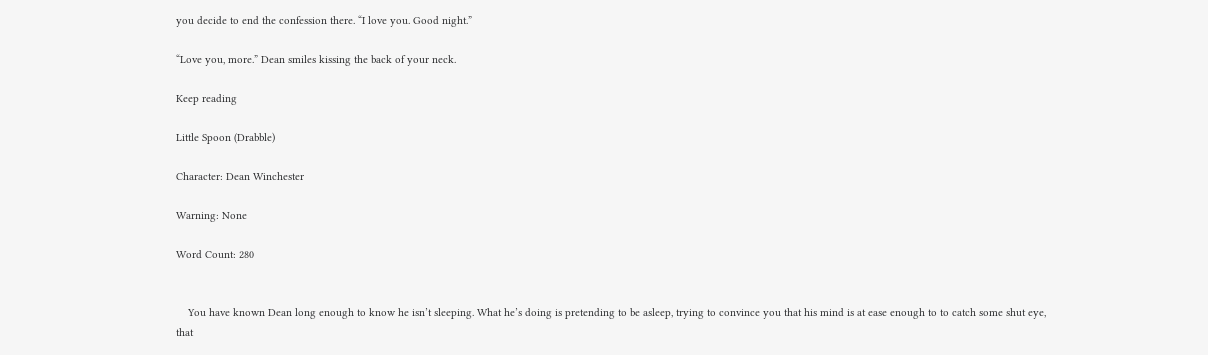you decide to end the confession there. “I love you. Good night.”

“Love you, more.” Dean smiles kissing the back of your neck.

Keep reading

Little Spoon (Drabble)

Character: Dean Winchester

Warning: None

Word Count: 280


    You have known Dean long enough to know he isn’t sleeping. What he’s doing is pretending to be asleep, trying to convince you that his mind is at ease enough to to catch some shut eye, that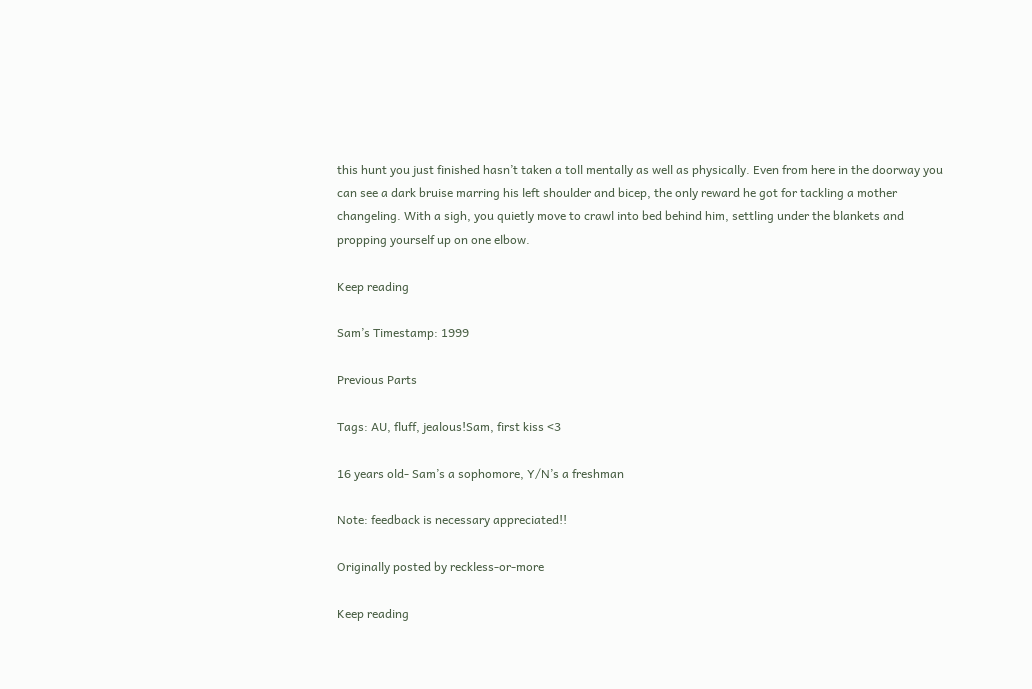this hunt you just finished hasn’t taken a toll mentally as well as physically. Even from here in the doorway you can see a dark bruise marring his left shoulder and bicep, the only reward he got for tackling a mother changeling. With a sigh, you quietly move to crawl into bed behind him, settling under the blankets and propping yourself up on one elbow.

Keep reading

Sam’s Timestamp: 1999

Previous Parts

Tags: AU, fluff, jealous!Sam, first kiss <3

16 years old- Sam’s a sophomore, Y/N’s a freshman

Note: feedback is necessary appreciated!!

Originally posted by reckless-or-more

Keep reading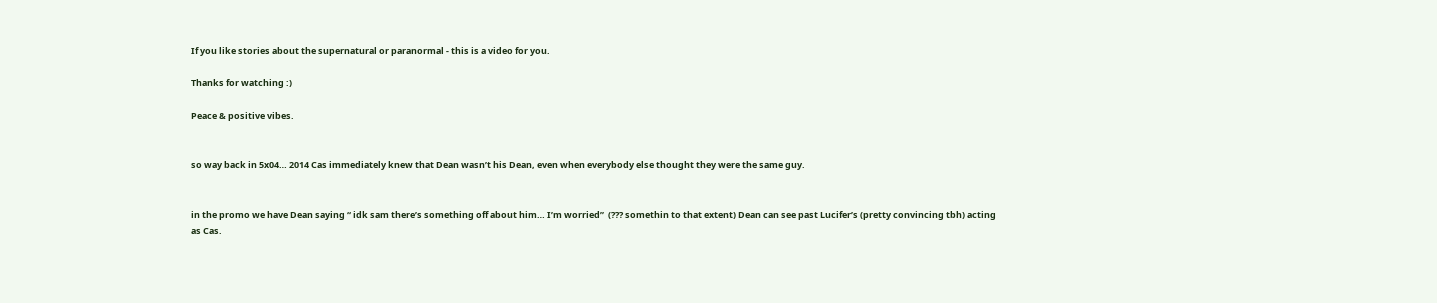If you like stories about the supernatural or paranormal - this is a video for you.

Thanks for watching :)

Peace & positive vibes.


so way back in 5x04… 2014 Cas immediately knew that Dean wasn’t his Dean, even when everybody else thought they were the same guy.


in the promo we have Dean saying “ idk sam there’s something off about him… I’m worried”  (??? somethin to that extent) Dean can see past Lucifer’s (pretty convincing tbh) acting as Cas.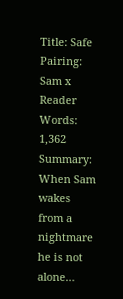Title: Safe
Pairing: Sam x Reader
Words: 1,362
Summary: When Sam wakes from a nightmare he is not alone…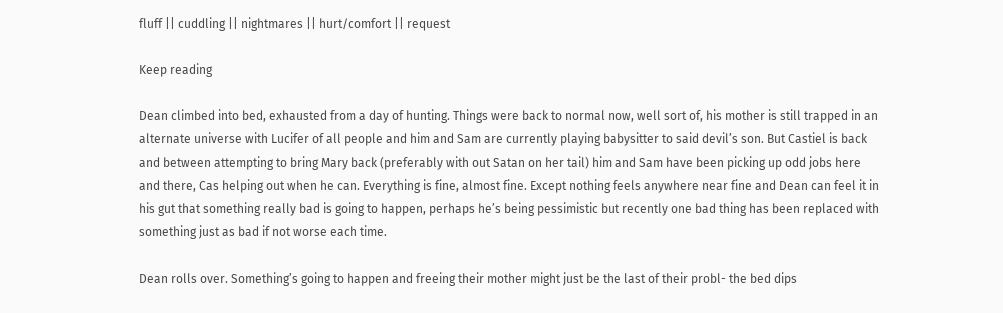fluff || cuddling || nightmares || hurt/comfort || request

Keep reading

Dean climbed into bed, exhausted from a day of hunting. Things were back to normal now, well sort of, his mother is still trapped in an alternate universe with Lucifer of all people and him and Sam are currently playing babysitter to said devil’s son. But Castiel is back and between attempting to bring Mary back (preferably with out Satan on her tail) him and Sam have been picking up odd jobs here and there, Cas helping out when he can. Everything is fine, almost fine. Except nothing feels anywhere near fine and Dean can feel it in his gut that something really bad is going to happen, perhaps he’s being pessimistic but recently one bad thing has been replaced with something just as bad if not worse each time.

Dean rolls over. Something’s going to happen and freeing their mother might just be the last of their probl- the bed dips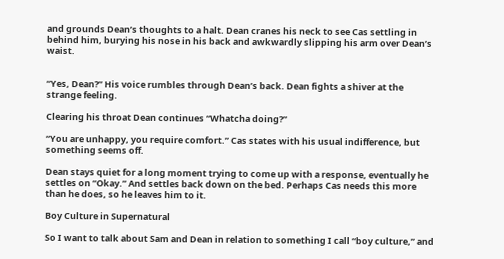and grounds Dean’s thoughts to a halt. Dean cranes his neck to see Cas settling in behind him, burying his nose in his back and awkwardly slipping his arm over Dean’s waist.


“Yes, Dean?” His voice rumbles through Dean’s back. Dean fights a shiver at the strange feeling.

Clearing his throat Dean continues “Whatcha doing?”

“You are unhappy, you require comfort.” Cas states with his usual indifference, but something seems off.

Dean stays quiet for a long moment trying to come up with a response, eventually he settles on “Okay.” And settles back down on the bed. Perhaps Cas needs this more than he does, so he leaves him to it.

Boy Culture in Supernatural

So I want to talk about Sam and Dean in relation to something I call “boy culture,” and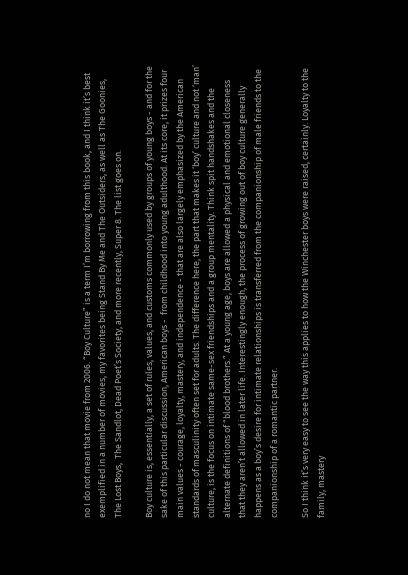no I do not mean that movie from 2006. “Boy Culture” is a term I’m borrowing from this book, and I think it’s best exemplified in a number of movies, my favorites being Stand By Me and The Outsiders, as well as The Goonies, The Lost Boys,  The Sandlot, Dead Poet’s Society, and more recently, Super 8. The list goes on.

Boy culture is, essentially, a set of rules, values, and customs commonly used by groups of young boys - and for the sake of this particular discussion, American boys -  from childhood into young adulthood. At its core, it prizes four main values - courage, loyalty, mastery, and independence - that are also largely emphasized by the American standards of masculinity often set for adults. The difference here, the part that makes it ‘boy’ culture and not ‘man’ culture, is the focus on intimate same-sex friendships and a group mentality. Think spit handshakes and the alternate definitions of “blood brothers.” At a young age, boys are allowed a physical and emotional closeness that they aren’t allowed in later life. Interestingly enough, the process of growing out of boy culture generally happens as a boy’s desire for intimate relationships is transferred from the companionship of male friends to the companionship of a romantic partner.

So I think it’s very easy to see the way this applies to how the Winchester boys were raised, certainly. Loyalty to the family, mastery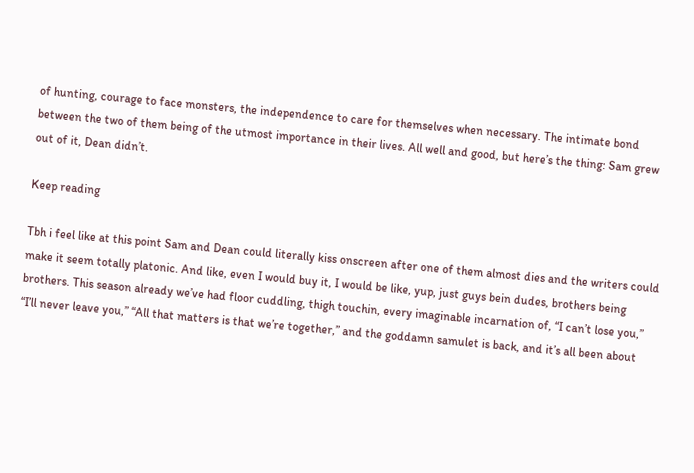of hunting, courage to face monsters, the independence to care for themselves when necessary. The intimate bond between the two of them being of the utmost importance in their lives. All well and good, but here’s the thing: Sam grew out of it, Dean didn’t.

Keep reading

Tbh i feel like at this point Sam and Dean could literally kiss onscreen after one of them almost dies and the writers could make it seem totally platonic. And like, even I would buy it, I would be like, yup, just guys bein dudes, brothers being brothers. This season already we’ve had floor cuddling, thigh touchin, every imaginable incarnation of, “I can’t lose you,” “I’ll never leave you,” “All that matters is that we’re together,” and the goddamn samulet is back, and it’s all been about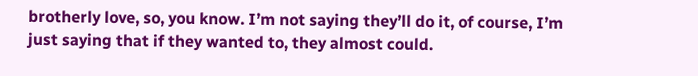brotherly love, so, you know. I’m not saying they’ll do it, of course, I’m just saying that if they wanted to, they almost could.